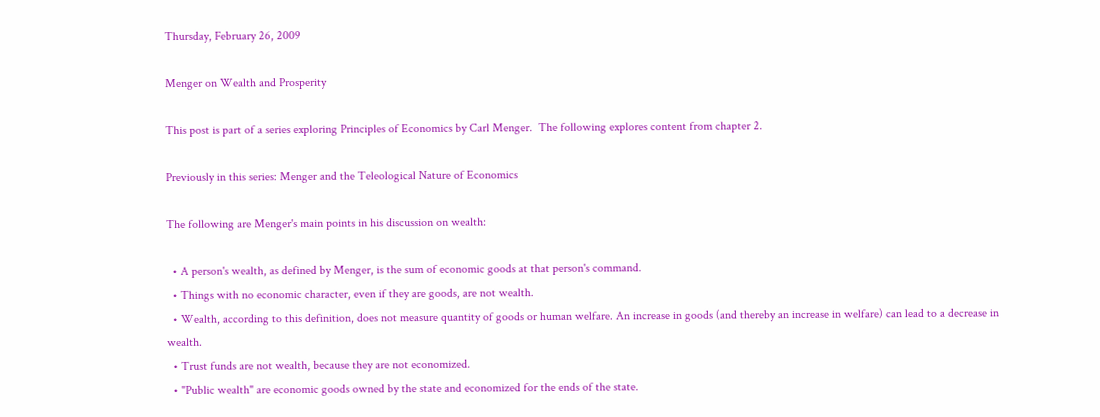Thursday, February 26, 2009

Menger on Wealth and Prosperity

This post is part of a series exploring Principles of Economics by Carl Menger.  The following explores content from chapter 2.

Previously in this series: Menger and the Teleological Nature of Economics

The following are Menger's main points in his discussion on wealth:

  • A person's wealth, as defined by Menger, is the sum of economic goods at that person's command.
  • Things with no economic character, even if they are goods, are not wealth.
  • Wealth, according to this definition, does not measure quantity of goods or human welfare. An increase in goods (and thereby an increase in welfare) can lead to a decrease in wealth.
  • Trust funds are not wealth, because they are not economized.
  • "Public wealth" are economic goods owned by the state and economized for the ends of the state.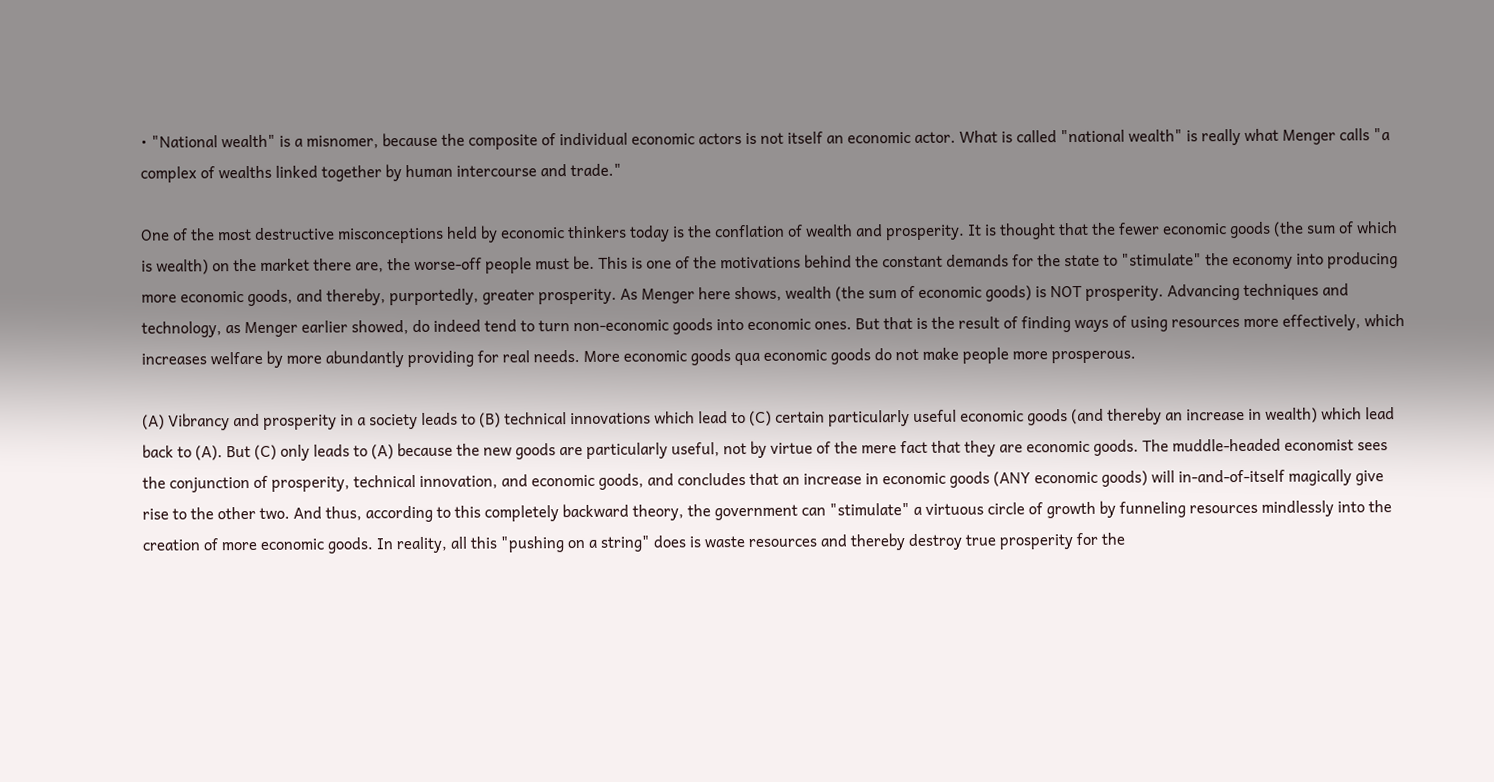• "National wealth" is a misnomer, because the composite of individual economic actors is not itself an economic actor. What is called "national wealth" is really what Menger calls "a complex of wealths linked together by human intercourse and trade."

One of the most destructive misconceptions held by economic thinkers today is the conflation of wealth and prosperity. It is thought that the fewer economic goods (the sum of which is wealth) on the market there are, the worse-off people must be. This is one of the motivations behind the constant demands for the state to "stimulate" the economy into producing more economic goods, and thereby, purportedly, greater prosperity. As Menger here shows, wealth (the sum of economic goods) is NOT prosperity. Advancing techniques and technology, as Menger earlier showed, do indeed tend to turn non-economic goods into economic ones. But that is the result of finding ways of using resources more effectively, which increases welfare by more abundantly providing for real needs. More economic goods qua economic goods do not make people more prosperous.

(A) Vibrancy and prosperity in a society leads to (B) technical innovations which lead to (C) certain particularly useful economic goods (and thereby an increase in wealth) which lead back to (A). But (C) only leads to (A) because the new goods are particularly useful, not by virtue of the mere fact that they are economic goods. The muddle-headed economist sees the conjunction of prosperity, technical innovation, and economic goods, and concludes that an increase in economic goods (ANY economic goods) will in-and-of-itself magically give rise to the other two. And thus, according to this completely backward theory, the government can "stimulate" a virtuous circle of growth by funneling resources mindlessly into the creation of more economic goods. In reality, all this "pushing on a string" does is waste resources and thereby destroy true prosperity for the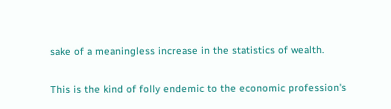sake of a meaningless increase in the statistics of wealth.

This is the kind of folly endemic to the economic profession's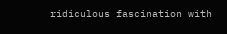ridiculous fascination with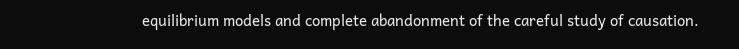equilibrium models and complete abandonment of the careful study of causation.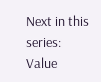Next in this series: Value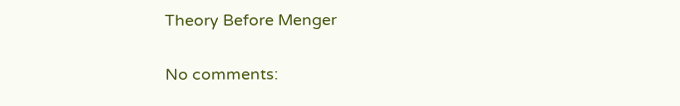Theory Before Menger

No comments: